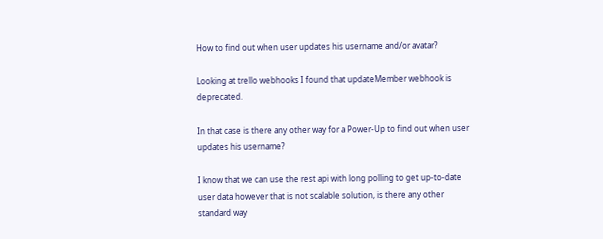How to find out when user updates his username and/or avatar?

Looking at trello webhooks I found that updateMember webhook is deprecated.

In that case is there any other way for a Power-Up to find out when user updates his username?

I know that we can use the rest api with long polling to get up-to-date user data however that is not scalable solution, is there any other standard way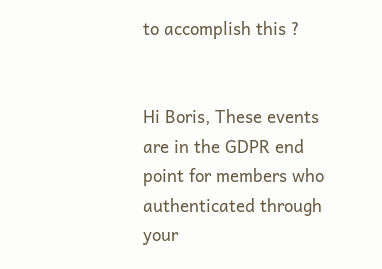to accomplish this ?


Hi Boris, These events are in the GDPR end point for members who authenticated through your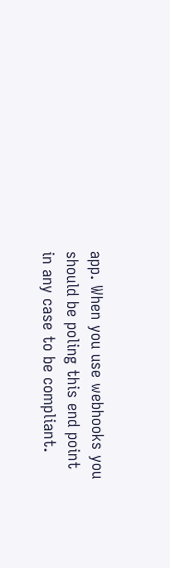app. When you use webhooks you should be poling this end point in any case to be compliant.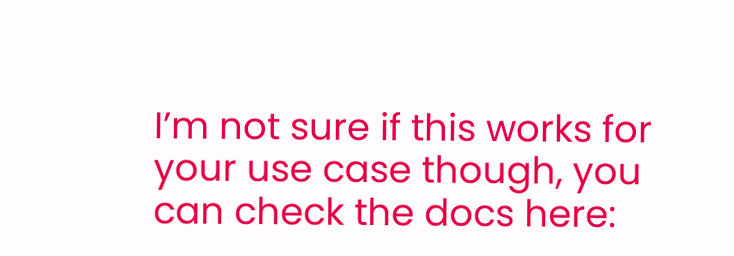I’m not sure if this works for your use case though, you can check the docs here: